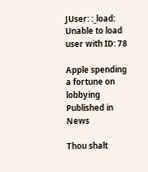JUser: :_load: Unable to load user with ID: 78

Apple spending a fortune on lobbying
Published in News

Thou shalt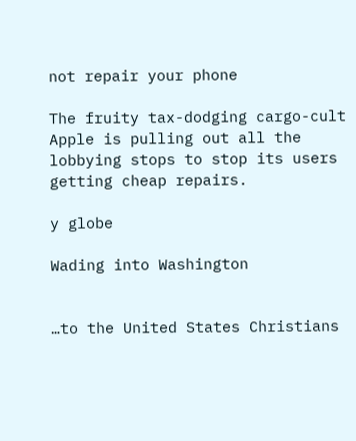not repair your phone

The fruity tax-dodging cargo-cult Apple is pulling out all the lobbying stops to stop its users getting cheap repairs.

y globe

Wading into Washington


…to the United States Christians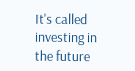It's called investing in the future